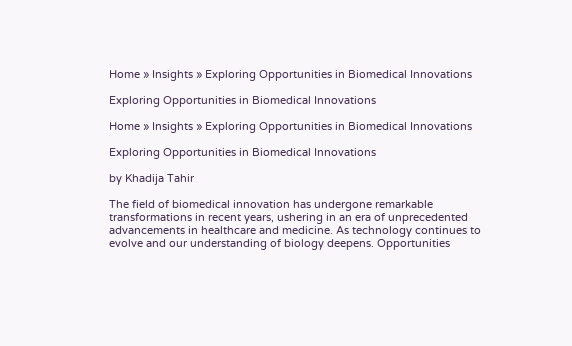Home » Insights » Exploring Opportunities in Biomedical Innovations

Exploring Opportunities in Biomedical Innovations

Home » Insights » Exploring Opportunities in Biomedical Innovations

Exploring Opportunities in Biomedical Innovations

by Khadija Tahir

The field of biomedical innovation has undergone remarkable transformations in recent years, ushering in an era of unprecedented advancements in healthcare and medicine. As technology continues to evolve and our understanding of biology deepens. Opportunities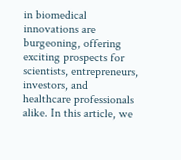in biomedical innovations are burgeoning, offering exciting prospects for scientists, entrepreneurs, investors, and healthcare professionals alike. In this article, we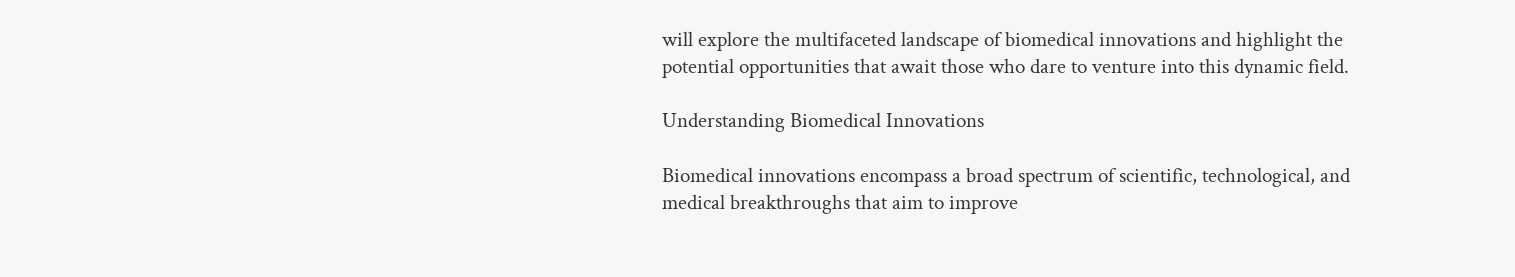will explore the multifaceted landscape of biomedical innovations and highlight the potential opportunities that await those who dare to venture into this dynamic field.

Understanding Biomedical Innovations

Biomedical innovations encompass a broad spectrum of scientific, technological, and medical breakthroughs that aim to improve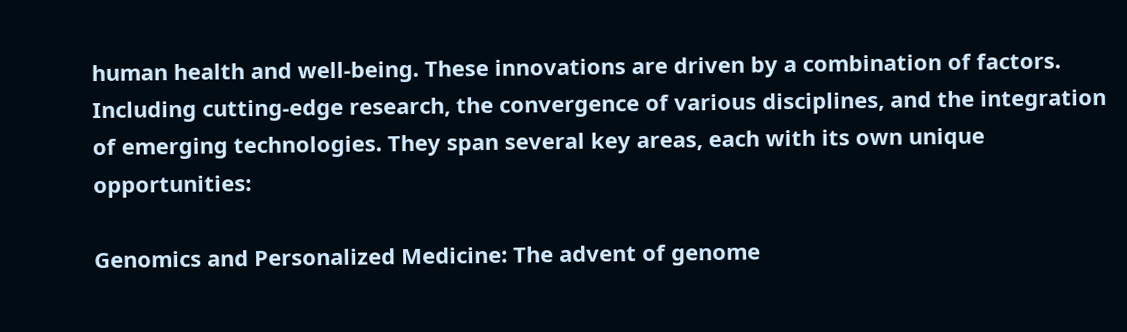human health and well-being. These innovations are driven by a combination of factors. Including cutting-edge research, the convergence of various disciplines, and the integration of emerging technologies. They span several key areas, each with its own unique opportunities:

Genomics and Personalized Medicine: The advent of genome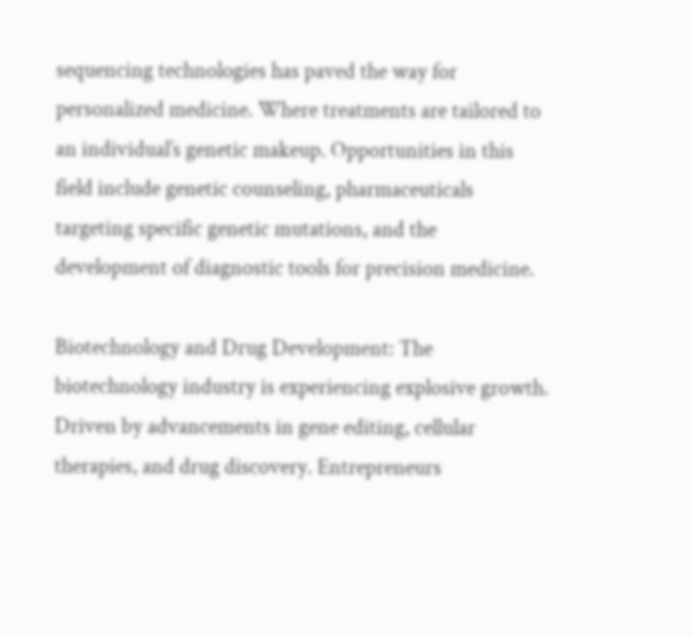sequencing technologies has paved the way for personalized medicine. Where treatments are tailored to an individual’s genetic makeup. Opportunities in this field include genetic counseling, pharmaceuticals targeting specific genetic mutations, and the development of diagnostic tools for precision medicine.

Biotechnology and Drug Development: The biotechnology industry is experiencing explosive growth. Driven by advancements in gene editing, cellular therapies, and drug discovery. Entrepreneurs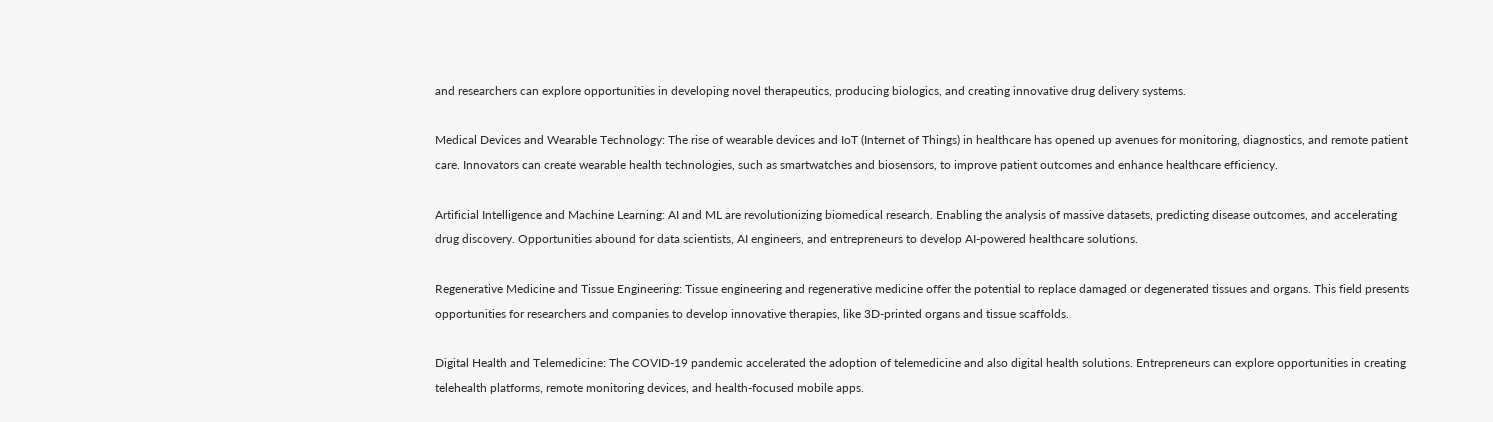and researchers can explore opportunities in developing novel therapeutics, producing biologics, and creating innovative drug delivery systems.

Medical Devices and Wearable Technology: The rise of wearable devices and IoT (Internet of Things) in healthcare has opened up avenues for monitoring, diagnostics, and remote patient care. Innovators can create wearable health technologies, such as smartwatches and biosensors, to improve patient outcomes and enhance healthcare efficiency.

Artificial Intelligence and Machine Learning: AI and ML are revolutionizing biomedical research. Enabling the analysis of massive datasets, predicting disease outcomes, and accelerating drug discovery. Opportunities abound for data scientists, AI engineers, and entrepreneurs to develop AI-powered healthcare solutions.

Regenerative Medicine and Tissue Engineering: Tissue engineering and regenerative medicine offer the potential to replace damaged or degenerated tissues and organs. This field presents opportunities for researchers and companies to develop innovative therapies, like 3D-printed organs and tissue scaffolds.

Digital Health and Telemedicine: The COVID-19 pandemic accelerated the adoption of telemedicine and also digital health solutions. Entrepreneurs can explore opportunities in creating telehealth platforms, remote monitoring devices, and health-focused mobile apps.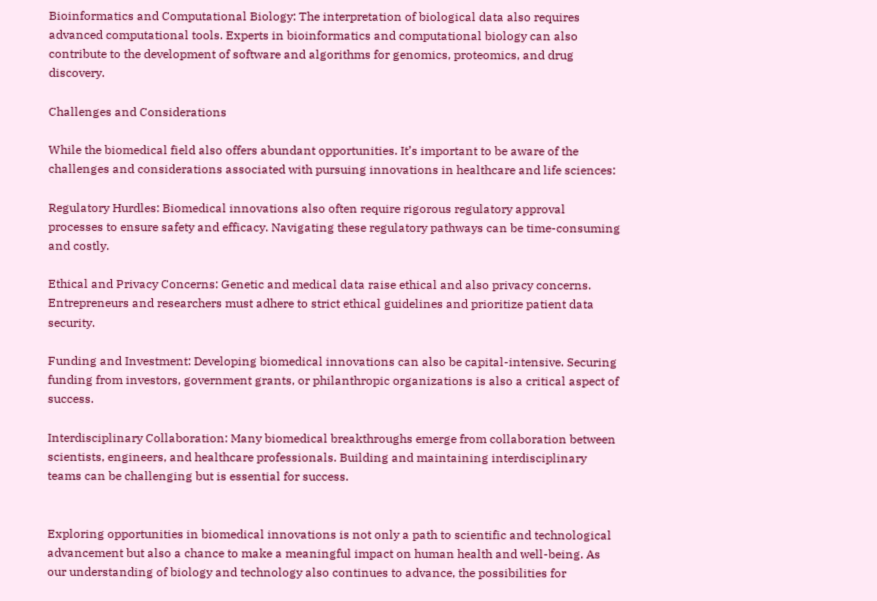Bioinformatics and Computational Biology: The interpretation of biological data also requires advanced computational tools. Experts in bioinformatics and computational biology can also contribute to the development of software and algorithms for genomics, proteomics, and drug discovery.

Challenges and Considerations

While the biomedical field also offers abundant opportunities. It’s important to be aware of the challenges and considerations associated with pursuing innovations in healthcare and life sciences:

Regulatory Hurdles: Biomedical innovations also often require rigorous regulatory approval processes to ensure safety and efficacy. Navigating these regulatory pathways can be time-consuming and costly.

Ethical and Privacy Concerns: Genetic and medical data raise ethical and also privacy concerns. Entrepreneurs and researchers must adhere to strict ethical guidelines and prioritize patient data security.

Funding and Investment: Developing biomedical innovations can also be capital-intensive. Securing funding from investors, government grants, or philanthropic organizations is also a critical aspect of success.

Interdisciplinary Collaboration: Many biomedical breakthroughs emerge from collaboration between scientists, engineers, and healthcare professionals. Building and maintaining interdisciplinary teams can be challenging but is essential for success.


Exploring opportunities in biomedical innovations is not only a path to scientific and technological advancement but also a chance to make a meaningful impact on human health and well-being. As our understanding of biology and technology also continues to advance, the possibilities for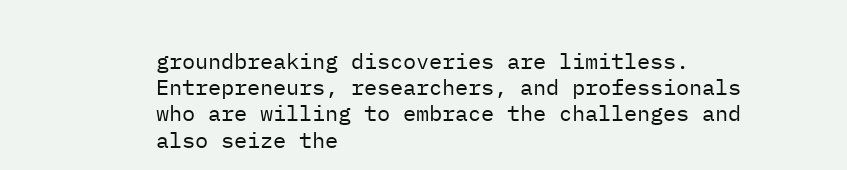groundbreaking discoveries are limitless. Entrepreneurs, researchers, and professionals who are willing to embrace the challenges and also seize the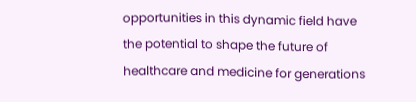opportunities in this dynamic field have the potential to shape the future of healthcare and medicine for generations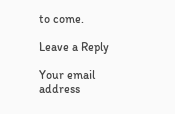to come.

Leave a Reply

Your email address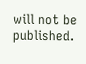will not be published.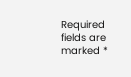Required fields are marked *